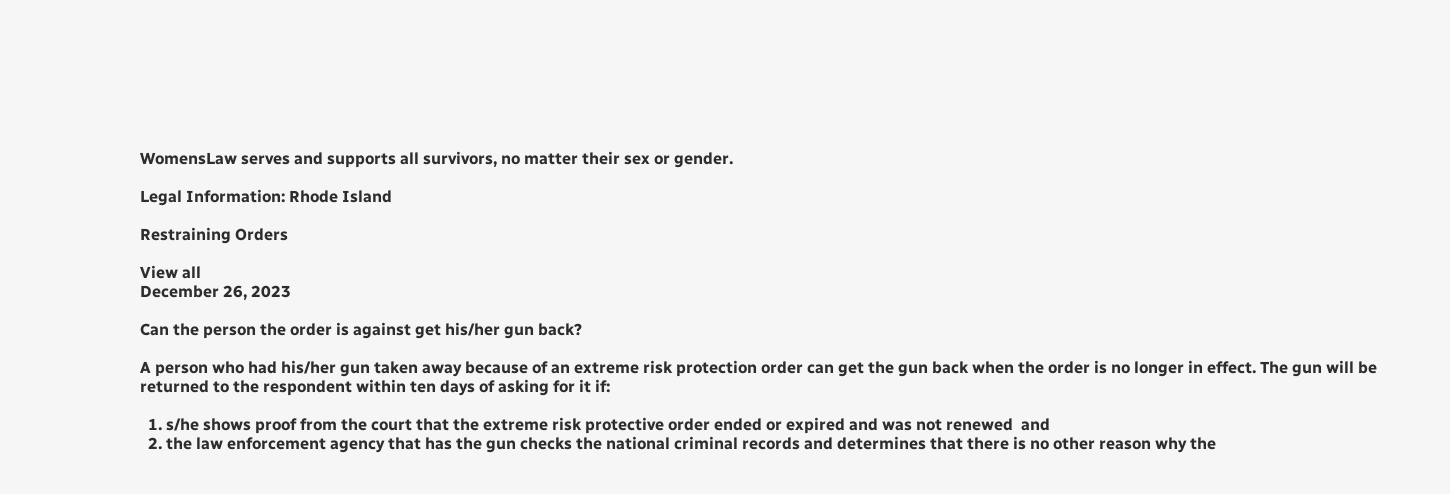WomensLaw serves and supports all survivors, no matter their sex or gender.

Legal Information: Rhode Island

Restraining Orders

View all
December 26, 2023

Can the person the order is against get his/her gun back?

A person who had his/her gun taken away because of an extreme risk protection order can get the gun back when the order is no longer in effect. The gun will be returned to the respondent within ten days of asking for it if:

  1. s/he shows proof from the court that the extreme risk protective order ended or expired and was not renewed  and
  2. the law enforcement agency that has the gun checks the national criminal records and determines that there is no other reason why the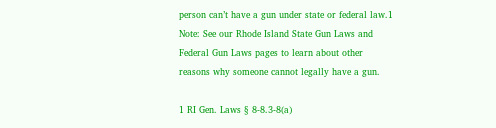person can’t have a gun under state or federal law.1 Note: See our Rhode Island State Gun Laws and Federal Gun Laws pages to learn about other reasons why someone cannot legally have a gun.

1 RI Gen. Laws § 8-8.3-8(a)